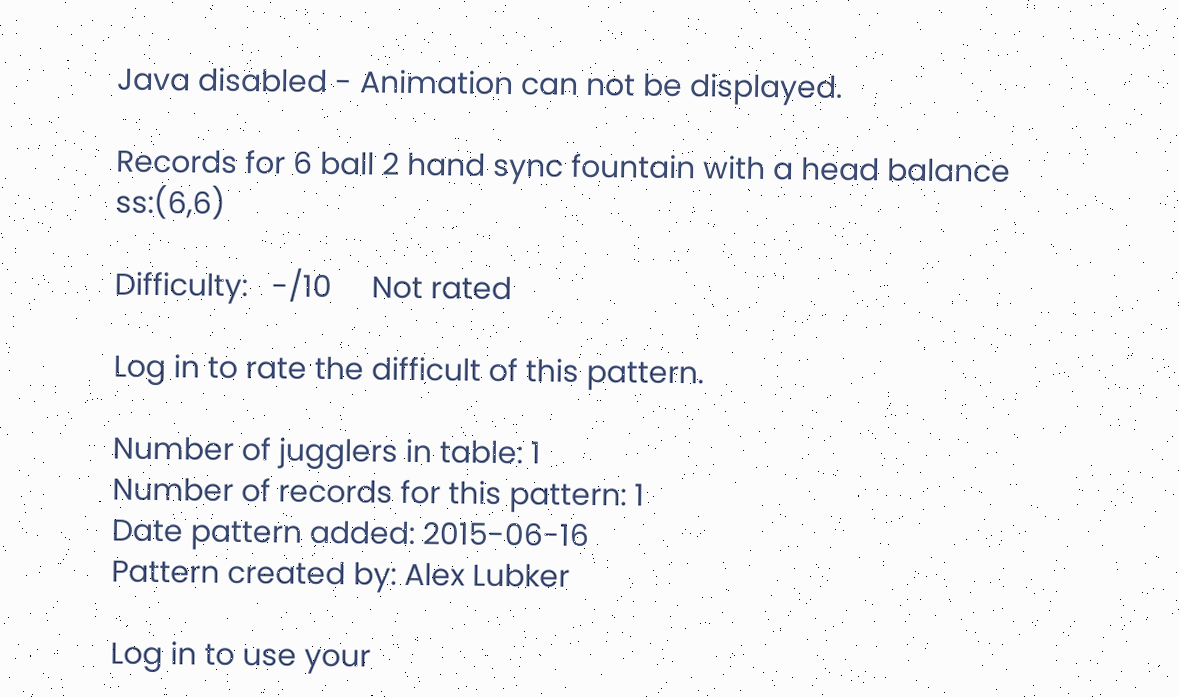Java disabled - Animation can not be displayed.

Records for 6 ball 2 hand sync fountain with a head balance ss:(6,6)

Difficulty:   -/10     Not rated

Log in to rate the difficult of this pattern.

Number of jugglers in table: 1
Number of records for this pattern: 1
Date pattern added: 2015-06-16
Pattern created by: Alex Lubker

Log in to use your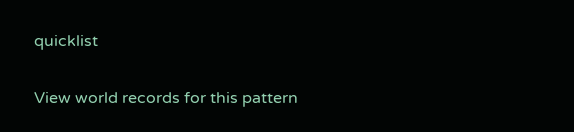quicklist

View world records for this pattern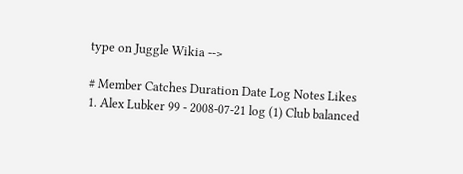type on Juggle Wikia -->

# Member Catches Duration Date Log Notes Likes
1. Alex Lubker 99 - 2008-07-21 log (1) Club balanced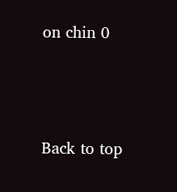on chin 0



Back to top